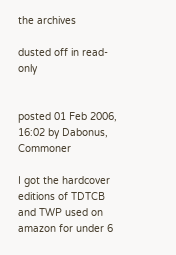the archives

dusted off in read-only


posted 01 Feb 2006, 16:02 by Dabonus, Commoner

I got the hardcover editions of TDTCB and TWP used on amazon for under 6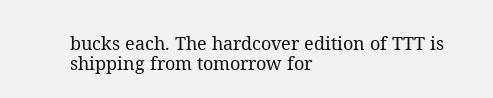bucks each. The hardcover edition of TTT is shipping from tomorrow for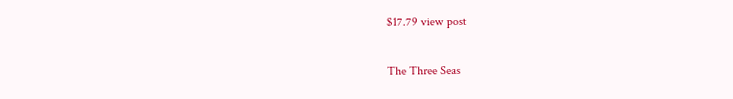$17.79 view post


The Three Seas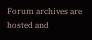Forum archives are hosted and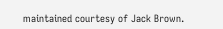maintained courtesy of Jack Brown.